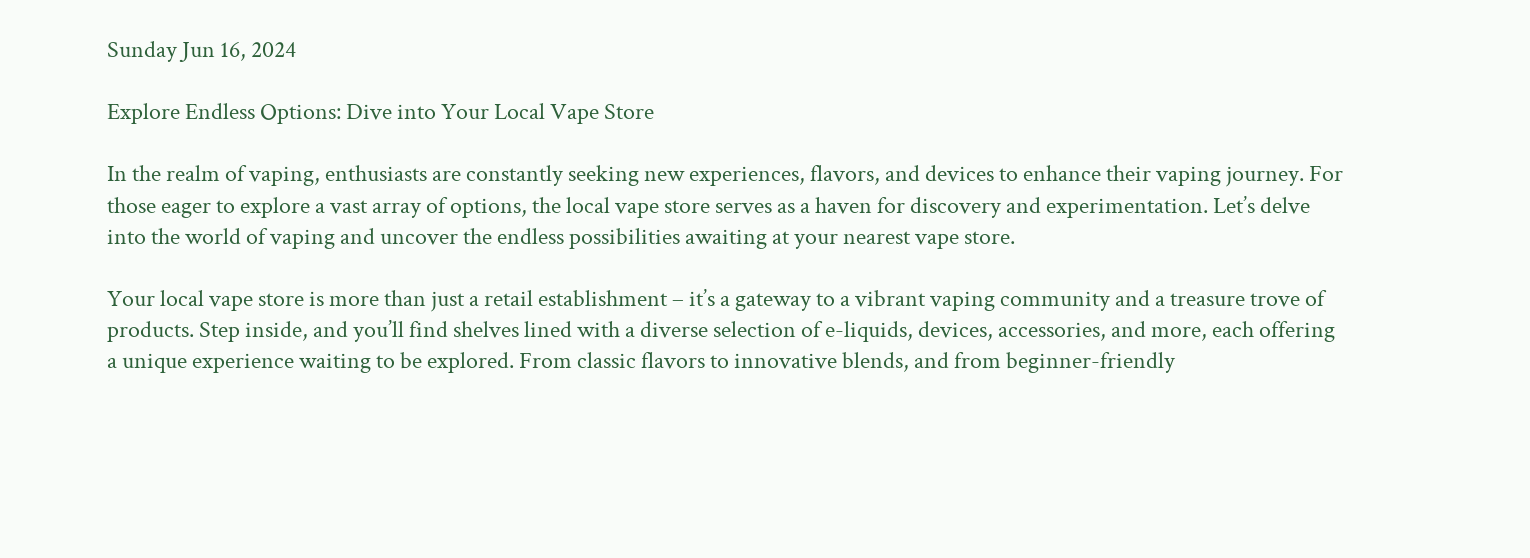Sunday Jun 16, 2024

Explore Endless Options: Dive into Your Local Vape Store

In the realm of vaping, enthusiasts are constantly seeking new experiences, flavors, and devices to enhance their vaping journey. For those eager to explore a vast array of options, the local vape store serves as a haven for discovery and experimentation. Let’s delve into the world of vaping and uncover the endless possibilities awaiting at your nearest vape store.

Your local vape store is more than just a retail establishment – it’s a gateway to a vibrant vaping community and a treasure trove of products. Step inside, and you’ll find shelves lined with a diverse selection of e-liquids, devices, accessories, and more, each offering a unique experience waiting to be explored. From classic flavors to innovative blends, and from beginner-friendly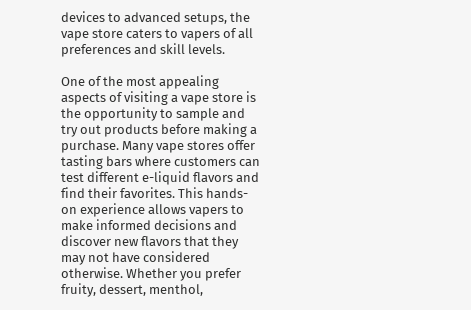devices to advanced setups, the vape store caters to vapers of all preferences and skill levels.

One of the most appealing aspects of visiting a vape store is the opportunity to sample and try out products before making a purchase. Many vape stores offer tasting bars where customers can test different e-liquid flavors and find their favorites. This hands-on experience allows vapers to make informed decisions and discover new flavors that they may not have considered otherwise. Whether you prefer fruity, dessert, menthol,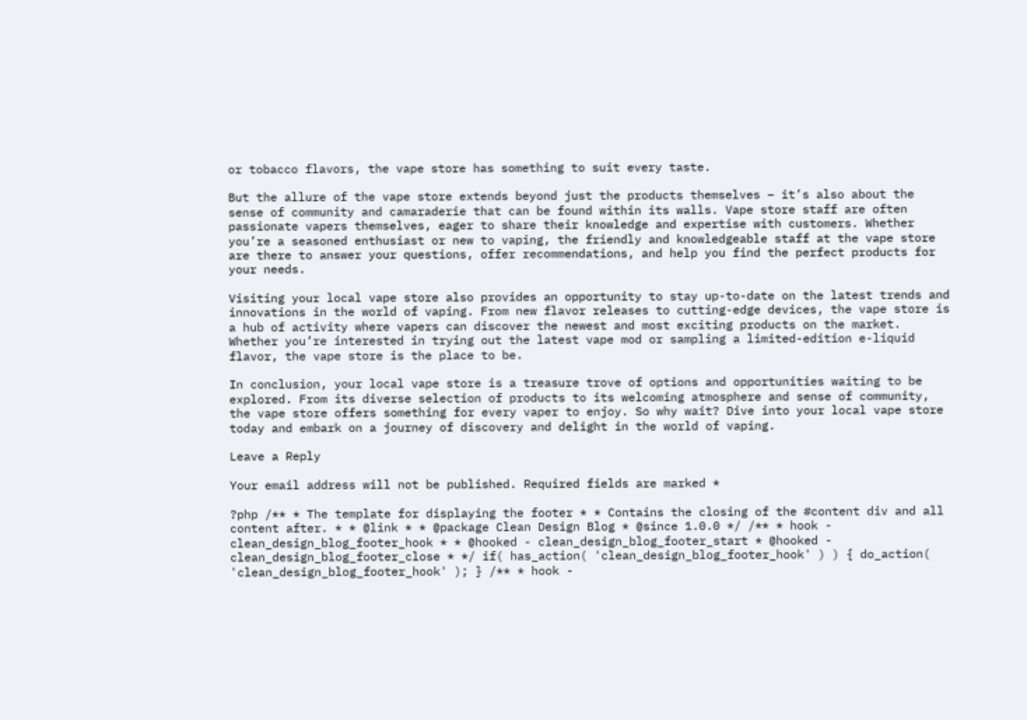or tobacco flavors, the vape store has something to suit every taste.

But the allure of the vape store extends beyond just the products themselves – it’s also about the sense of community and camaraderie that can be found within its walls. Vape store staff are often passionate vapers themselves, eager to share their knowledge and expertise with customers. Whether you’re a seasoned enthusiast or new to vaping, the friendly and knowledgeable staff at the vape store are there to answer your questions, offer recommendations, and help you find the perfect products for your needs.

Visiting your local vape store also provides an opportunity to stay up-to-date on the latest trends and innovations in the world of vaping. From new flavor releases to cutting-edge devices, the vape store is a hub of activity where vapers can discover the newest and most exciting products on the market. Whether you’re interested in trying out the latest vape mod or sampling a limited-edition e-liquid flavor, the vape store is the place to be.

In conclusion, your local vape store is a treasure trove of options and opportunities waiting to be explored. From its diverse selection of products to its welcoming atmosphere and sense of community, the vape store offers something for every vaper to enjoy. So why wait? Dive into your local vape store today and embark on a journey of discovery and delight in the world of vaping.

Leave a Reply

Your email address will not be published. Required fields are marked *

?php /** * The template for displaying the footer * * Contains the closing of the #content div and all content after. * * @link * * @package Clean Design Blog * @since 1.0.0 */ /** * hook - clean_design_blog_footer_hook * * @hooked - clean_design_blog_footer_start * @hooked - clean_design_blog_footer_close * */ if( has_action( 'clean_design_blog_footer_hook' ) ) { do_action( 'clean_design_blog_footer_hook' ); } /** * hook -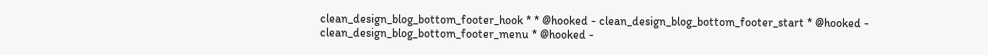clean_design_blog_bottom_footer_hook * * @hooked - clean_design_blog_bottom_footer_start * @hooked - clean_design_blog_bottom_footer_menu * @hooked -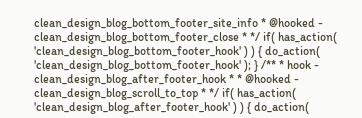clean_design_blog_bottom_footer_site_info * @hooked - clean_design_blog_bottom_footer_close * */ if( has_action( 'clean_design_blog_bottom_footer_hook' ) ) { do_action( 'clean_design_blog_bottom_footer_hook' ); } /** * hook - clean_design_blog_after_footer_hook * * @hooked - clean_design_blog_scroll_to_top * */ if( has_action( 'clean_design_blog_after_footer_hook' ) ) { do_action(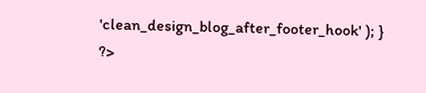'clean_design_blog_after_footer_hook' ); } ?>